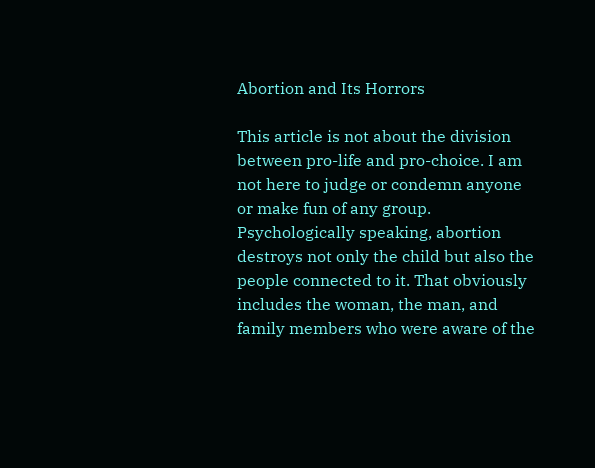Abortion and Its Horrors

This article is not about the division between pro-life and pro-choice. I am not here to judge or condemn anyone or make fun of any group.
Psychologically speaking, abortion destroys not only the child but also the people connected to it. That obviously includes the woman, the man, and family members who were aware of the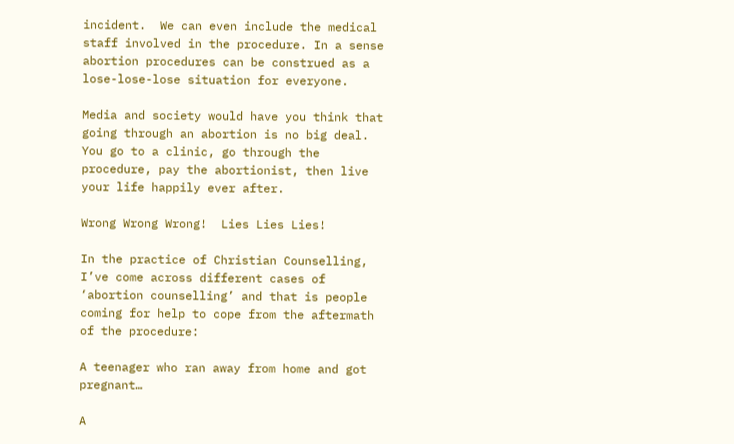incident.  We can even include the medical staff involved in the procedure. In a sense abortion procedures can be construed as a lose-lose-lose situation for everyone.

Media and society would have you think that going through an abortion is no big deal. You go to a clinic, go through the procedure, pay the abortionist, then live your life happily ever after.

Wrong Wrong Wrong!  Lies Lies Lies!

In the practice of Christian Counselling, I’ve come across different cases of ‘abortion counselling’ and that is people coming for help to cope from the aftermath of the procedure:

A teenager who ran away from home and got pregnant…

A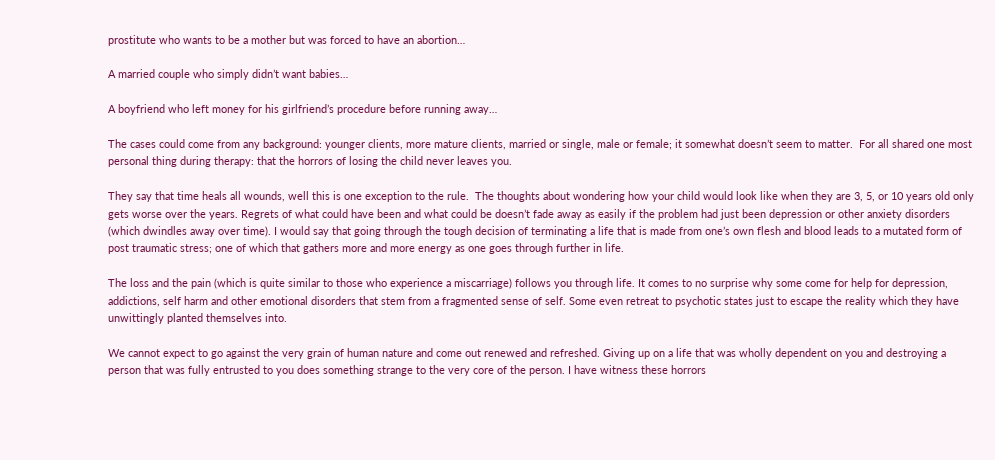prostitute who wants to be a mother but was forced to have an abortion…

A married couple who simply didn’t want babies…

A boyfriend who left money for his girlfriend’s procedure before running away…

The cases could come from any background: younger clients, more mature clients, married or single, male or female; it somewhat doesn’t seem to matter.  For all shared one most personal thing during therapy: that the horrors of losing the child never leaves you.

They say that time heals all wounds, well this is one exception to the rule.  The thoughts about wondering how your child would look like when they are 3, 5, or 10 years old only gets worse over the years. Regrets of what could have been and what could be doesn’t fade away as easily if the problem had just been depression or other anxiety disorders (which dwindles away over time). I would say that going through the tough decision of terminating a life that is made from one’s own flesh and blood leads to a mutated form of post traumatic stress; one of which that gathers more and more energy as one goes through further in life.

The loss and the pain (which is quite similar to those who experience a miscarriage) follows you through life. It comes to no surprise why some come for help for depression, addictions, self harm and other emotional disorders that stem from a fragmented sense of self. Some even retreat to psychotic states just to escape the reality which they have unwittingly planted themselves into.

We cannot expect to go against the very grain of human nature and come out renewed and refreshed. Giving up on a life that was wholly dependent on you and destroying a person that was fully entrusted to you does something strange to the very core of the person. I have witness these horrors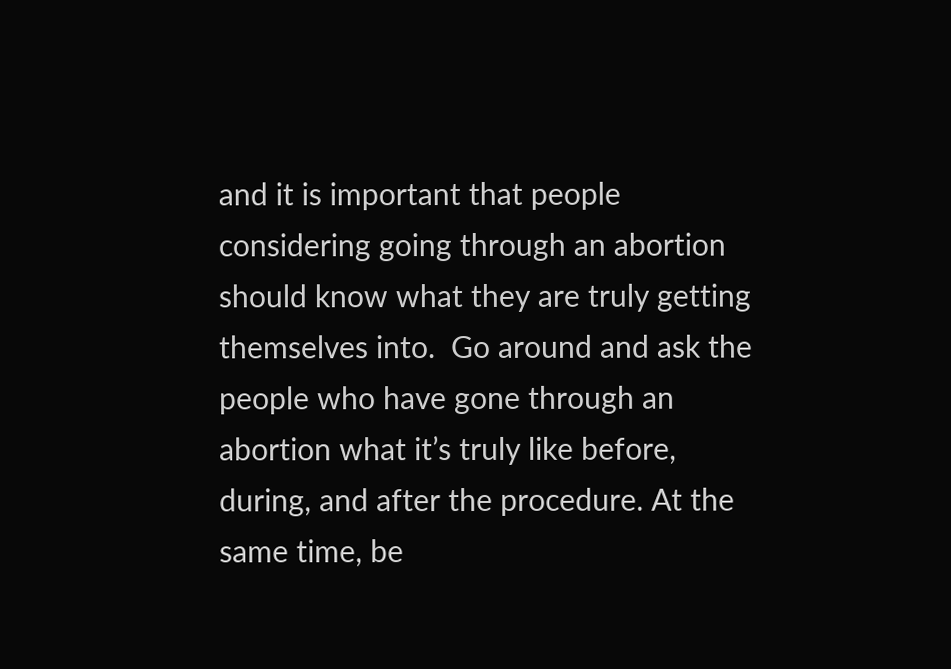and it is important that people considering going through an abortion should know what they are truly getting themselves into.  Go around and ask the people who have gone through an abortion what it’s truly like before, during, and after the procedure. At the same time, be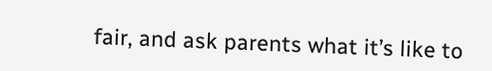fair, and ask parents what it’s like to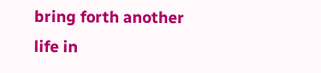bring forth another life in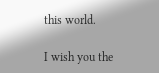this world.

I wish you the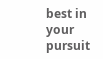best in your pursuit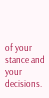of your stance and your decisions.